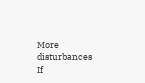More disturbances
If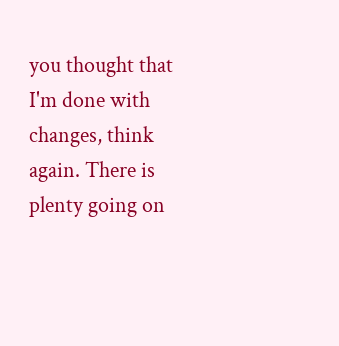you thought that I'm done with changes, think again. There is plenty going on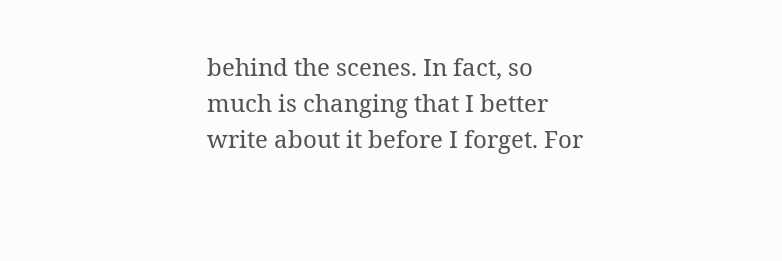behind the scenes. In fact, so much is changing that I better write about it before I forget. For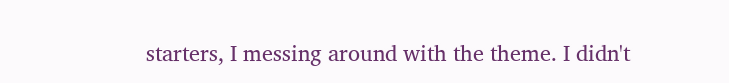starters, I messing around with the theme. I didn't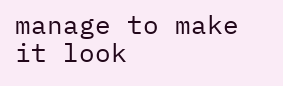manage to make it look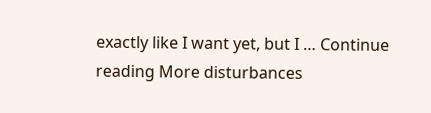exactly like I want yet, but I … Continue reading More disturbances